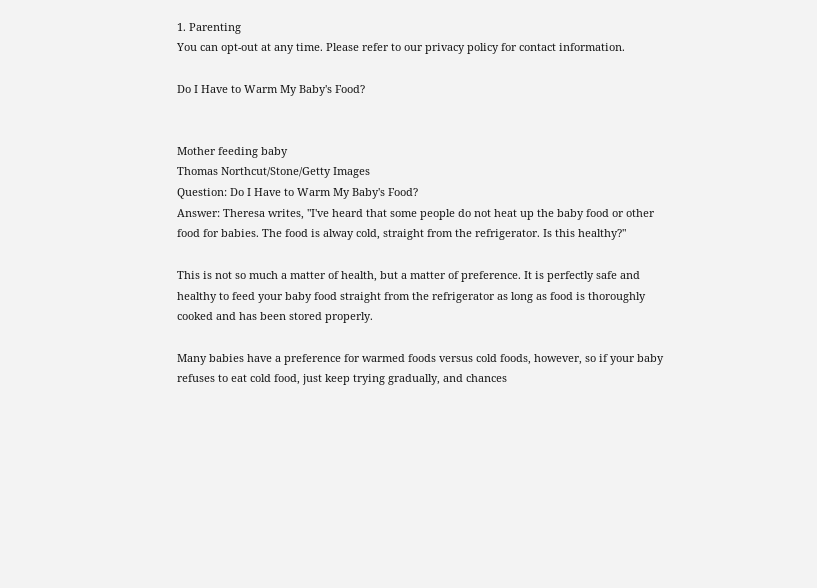1. Parenting
You can opt-out at any time. Please refer to our privacy policy for contact information.

Do I Have to Warm My Baby's Food?


Mother feeding baby
Thomas Northcut/Stone/Getty Images
Question: Do I Have to Warm My Baby's Food?
Answer: Theresa writes, "I've heard that some people do not heat up the baby food or other food for babies. The food is alway cold, straight from the refrigerator. Is this healthy?"

This is not so much a matter of health, but a matter of preference. It is perfectly safe and healthy to feed your baby food straight from the refrigerator as long as food is thoroughly cooked and has been stored properly.

Many babies have a preference for warmed foods versus cold foods, however, so if your baby refuses to eat cold food, just keep trying gradually, and chances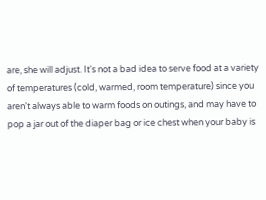are, she will adjust. It's not a bad idea to serve food at a variety of temperatures (cold, warmed, room temperature) since you aren't always able to warm foods on outings, and may have to pop a jar out of the diaper bag or ice chest when your baby is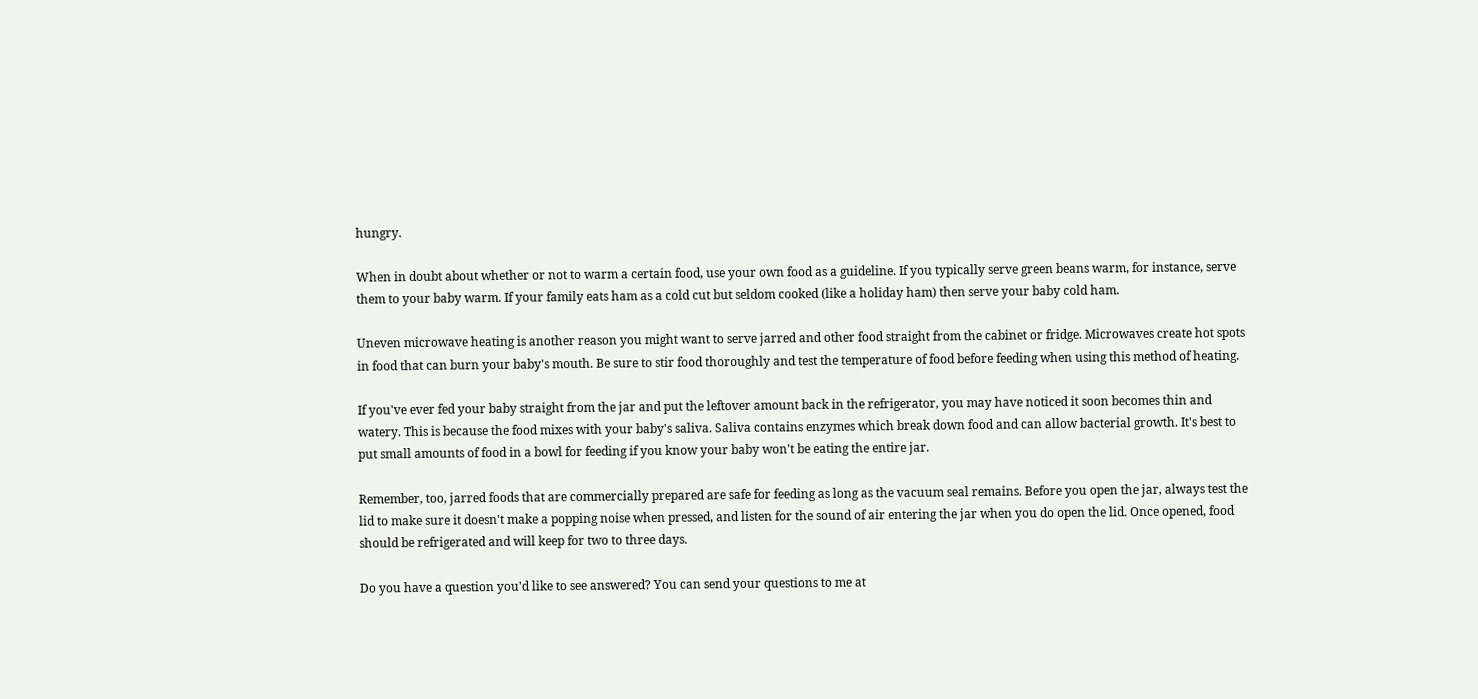hungry.

When in doubt about whether or not to warm a certain food, use your own food as a guideline. If you typically serve green beans warm, for instance, serve them to your baby warm. If your family eats ham as a cold cut but seldom cooked (like a holiday ham) then serve your baby cold ham.

Uneven microwave heating is another reason you might want to serve jarred and other food straight from the cabinet or fridge. Microwaves create hot spots in food that can burn your baby's mouth. Be sure to stir food thoroughly and test the temperature of food before feeding when using this method of heating.

If you've ever fed your baby straight from the jar and put the leftover amount back in the refrigerator, you may have noticed it soon becomes thin and watery. This is because the food mixes with your baby's saliva. Saliva contains enzymes which break down food and can allow bacterial growth. It's best to put small amounts of food in a bowl for feeding if you know your baby won't be eating the entire jar.

Remember, too, jarred foods that are commercially prepared are safe for feeding as long as the vacuum seal remains. Before you open the jar, always test the lid to make sure it doesn't make a popping noise when pressed, and listen for the sound of air entering the jar when you do open the lid. Once opened, food should be refrigerated and will keep for two to three days.

Do you have a question you'd like to see answered? You can send your questions to me at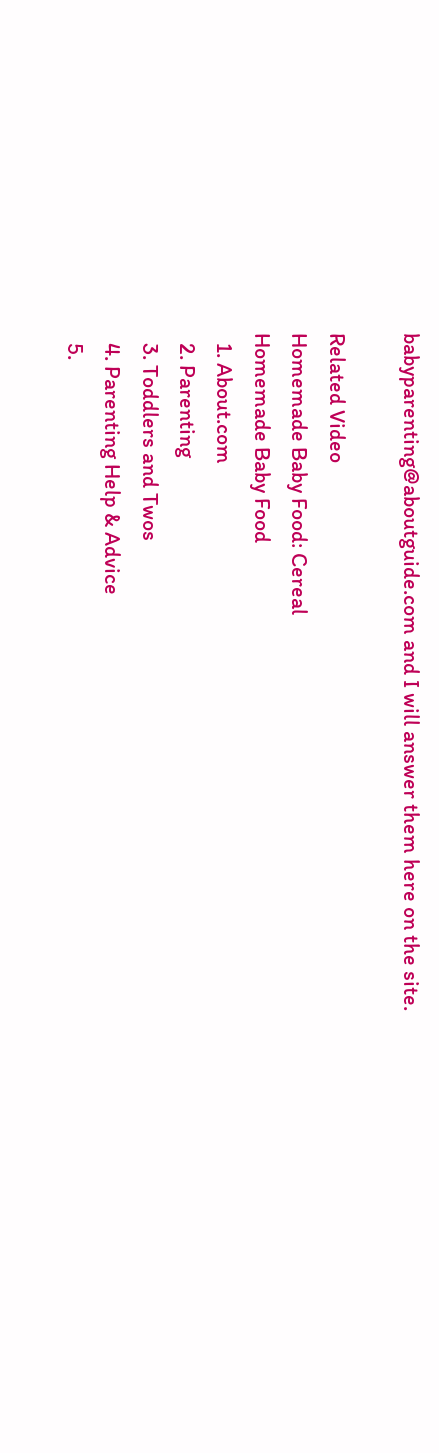babyparenting@aboutguide.com and I will answer them here on the site.

Related Video
Homemade Baby Food: Cereal
Homemade Baby Food
  1. About.com
  2. Parenting
  3. Toddlers and Twos
  4. Parenting Help & Advice
  5.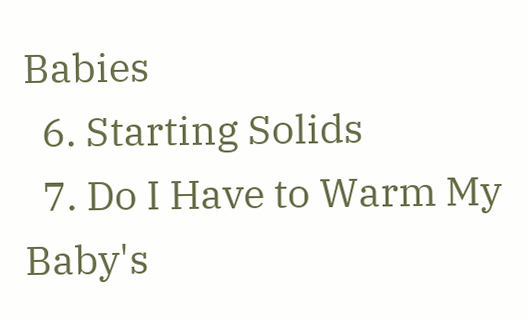Babies
  6. Starting Solids
  7. Do I Have to Warm My Baby's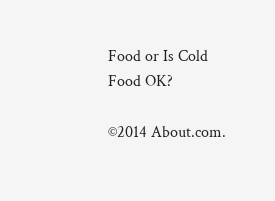Food or Is Cold Food OK?

©2014 About.com.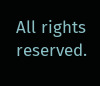All rights reserved.